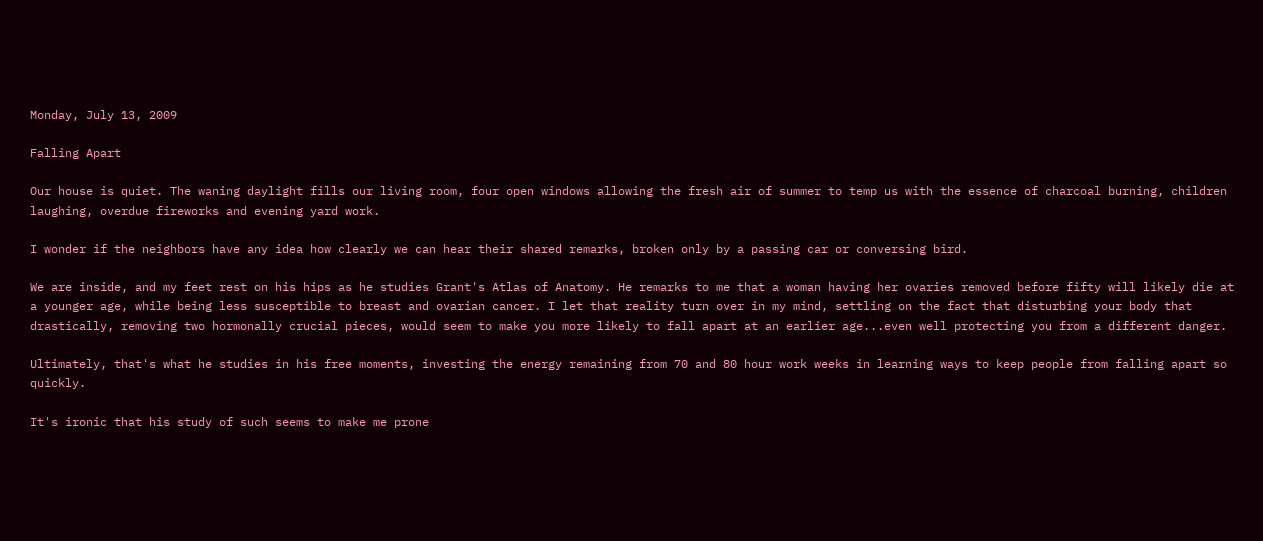Monday, July 13, 2009

Falling Apart

Our house is quiet. The waning daylight fills our living room, four open windows allowing the fresh air of summer to temp us with the essence of charcoal burning, children laughing, overdue fireworks and evening yard work.

I wonder if the neighbors have any idea how clearly we can hear their shared remarks, broken only by a passing car or conversing bird.

We are inside, and my feet rest on his hips as he studies Grant's Atlas of Anatomy. He remarks to me that a woman having her ovaries removed before fifty will likely die at a younger age, while being less susceptible to breast and ovarian cancer. I let that reality turn over in my mind, settling on the fact that disturbing your body that drastically, removing two hormonally crucial pieces, would seem to make you more likely to fall apart at an earlier age...even well protecting you from a different danger.

Ultimately, that's what he studies in his free moments, investing the energy remaining from 70 and 80 hour work weeks in learning ways to keep people from falling apart so quickly.

It's ironic that his study of such seems to make me prone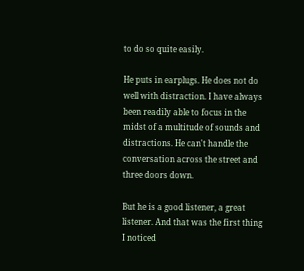to do so quite easily.

He puts in earplugs. He does not do well with distraction. I have always been readily able to focus in the midst of a multitude of sounds and distractions. He can't handle the conversation across the street and three doors down.

But he is a good listener, a great listener. And that was the first thing I noticed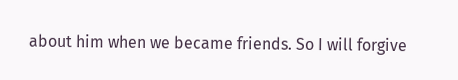about him when we became friends. So I will forgive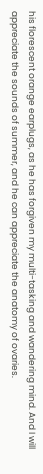his florescent orange earplugs, as he has forgiven my multi-tasking and wandering mind. And I will appreciate the sounds of summer, and he can appreciate the anatomy of ovaries.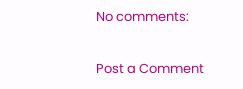No comments:

Post a Comment